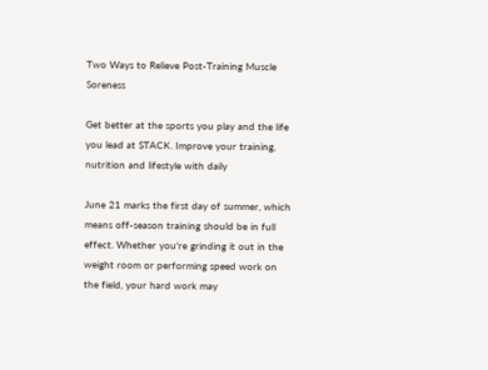Two Ways to Relieve Post-Training Muscle Soreness

Get better at the sports you play and the life you lead at STACK. Improve your training, nutrition and lifestyle with daily

June 21 marks the first day of summer, which means off-season training should be in full effect. Whether you're grinding it out in the weight room or performing speed work on the field, your hard work may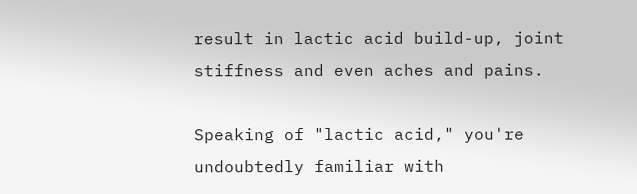result in lactic acid build-up, joint stiffness and even aches and pains.

Speaking of "lactic acid," you're undoubtedly familiar with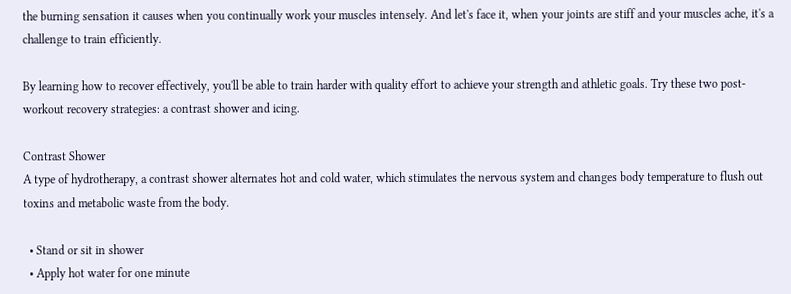the burning sensation it causes when you continually work your muscles intensely. And let's face it, when your joints are stiff and your muscles ache, it's a challenge to train efficiently.

By learning how to recover effectively, you'll be able to train harder with quality effort to achieve your strength and athletic goals. Try these two post-workout recovery strategies: a contrast shower and icing.

Contrast Shower
A type of hydrotherapy, a contrast shower alternates hot and cold water, which stimulates the nervous system and changes body temperature to flush out toxins and metabolic waste from the body.

  • Stand or sit in shower
  • Apply hot water for one minute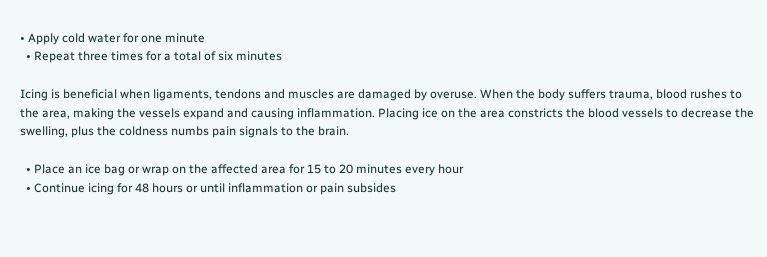• Apply cold water for one minute
  • Repeat three times for a total of six minutes

Icing is beneficial when ligaments, tendons and muscles are damaged by overuse. When the body suffers trauma, blood rushes to the area, making the vessels expand and causing inflammation. Placing ice on the area constricts the blood vessels to decrease the swelling, plus the coldness numbs pain signals to the brain.

  • Place an ice bag or wrap on the affected area for 15 to 20 minutes every hour
  • Continue icing for 48 hours or until inflammation or pain subsides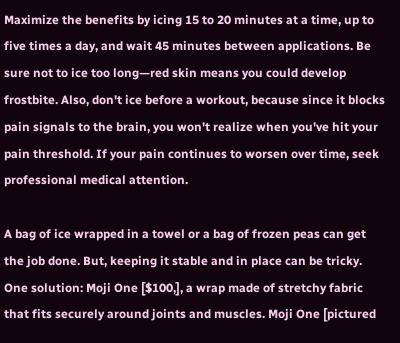Maximize the benefits by icing 15 to 20 minutes at a time, up to five times a day, and wait 45 minutes between applications. Be sure not to ice too long—red skin means you could develop frostbite. Also, don't ice before a workout, because since it blocks pain signals to the brain, you won't realize when you've hit your pain threshold. If your pain continues to worsen over time, seek professional medical attention.

A bag of ice wrapped in a towel or a bag of frozen peas can get the job done. But, keeping it stable and in place can be tricky. One solution: Moji One [$100,], a wrap made of stretchy fabric that fits securely around joints and muscles. Moji One [pictured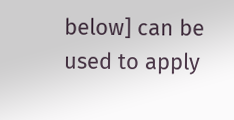below] can be used to apply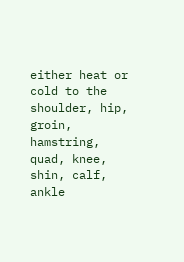either heat or cold to the shoulder, hip, groin, hamstring, quad, knee, shin, calf, ankle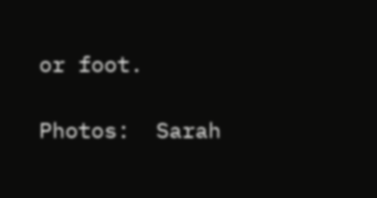or foot.

Photos:  Sarah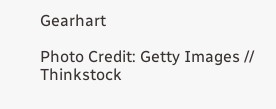Gearhart

Photo Credit: Getty Images // Thinkstock